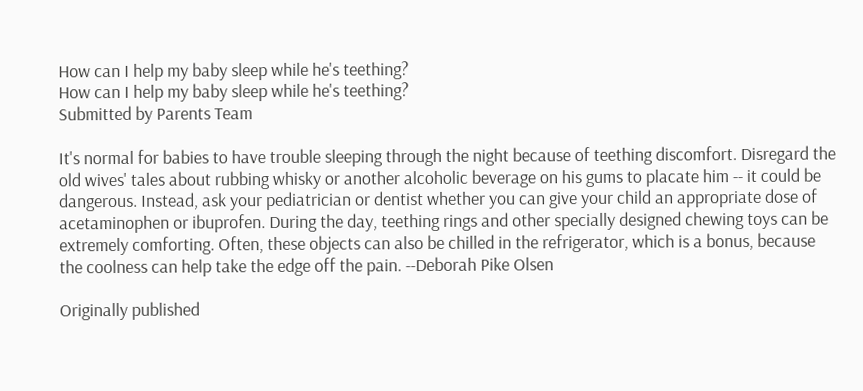How can I help my baby sleep while he's teething?
How can I help my baby sleep while he's teething?
Submitted by Parents Team

It's normal for babies to have trouble sleeping through the night because of teething discomfort. Disregard the old wives' tales about rubbing whisky or another alcoholic beverage on his gums to placate him -- it could be dangerous. Instead, ask your pediatrician or dentist whether you can give your child an appropriate dose of acetaminophen or ibuprofen. During the day, teething rings and other specially designed chewing toys can be extremely comforting. Often, these objects can also be chilled in the refrigerator, which is a bonus, because the coolness can help take the edge off the pain. --Deborah Pike Olsen

Originally published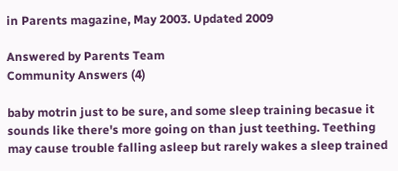in Parents magazine, May 2003. Updated 2009

Answered by Parents Team
Community Answers (4)

baby motrin just to be sure, and some sleep training becasue it sounds like there's more going on than just teething. Teething may cause trouble falling asleep but rarely wakes a sleep trained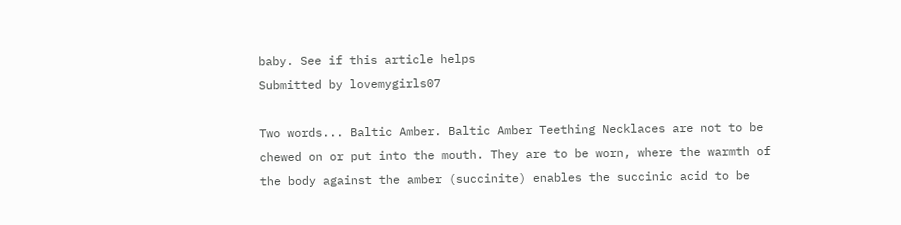baby. See if this article helps
Submitted by lovemygirls07

Two words... Baltic Amber. Baltic Amber Teething Necklaces are not to be chewed on or put into the mouth. They are to be worn, where the warmth of the body against the amber (succinite) enables the succinic acid to be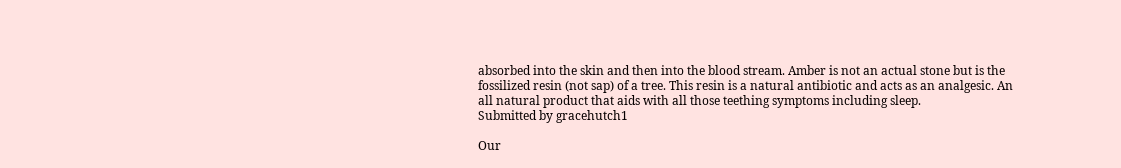absorbed into the skin and then into the blood stream. Amber is not an actual stone but is the fossilized resin (not sap) of a tree. This resin is a natural antibiotic and acts as an analgesic. An all natural product that aids with all those teething symptoms including sleep.
Submitted by gracehutch1

Our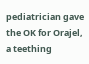pediatrician gave the OK for Orajel, a teething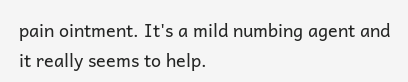pain ointment. It's a mild numbing agent and it really seems to help.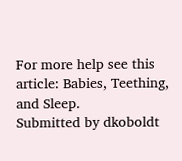For more help see this article: Babies, Teething, and Sleep.
Submitted by dkoboldt